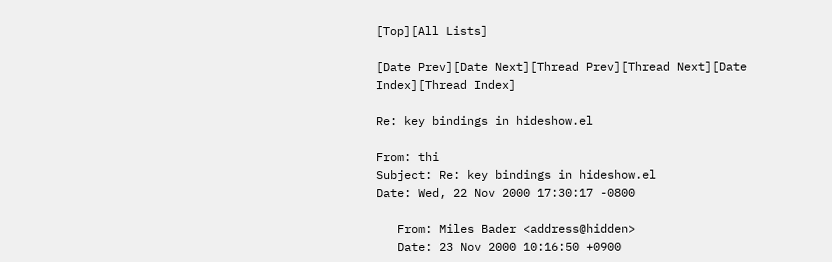[Top][All Lists]

[Date Prev][Date Next][Thread Prev][Thread Next][Date Index][Thread Index]

Re: key bindings in hideshow.el

From: thi
Subject: Re: key bindings in hideshow.el
Date: Wed, 22 Nov 2000 17:30:17 -0800

   From: Miles Bader <address@hidden>
   Date: 23 Nov 2000 10:16:50 +0900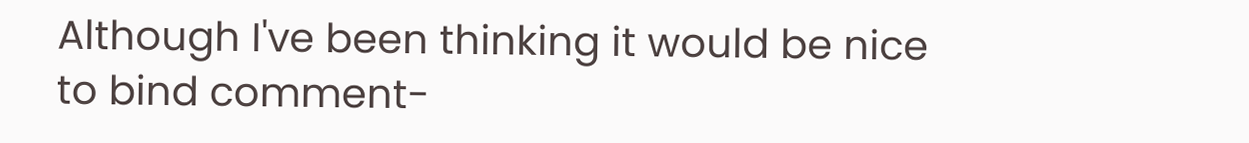Although I've been thinking it would be nice to bind comment-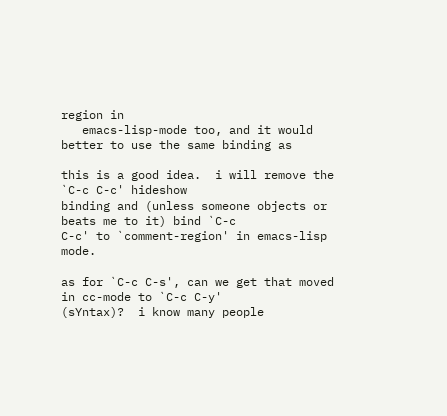region in
   emacs-lisp-mode too, and it would better to use the same binding as

this is a good idea.  i will remove the `C-c C-c' hideshow
binding and (unless someone objects or beats me to it) bind `C-c
C-c' to `comment-region' in emacs-lisp mode.

as for `C-c C-s', can we get that moved in cc-mode to `C-c C-y'
(sYntax)?  i know many people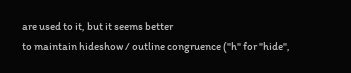are used to it, but it seems better
to maintain hideshow / outline congruence ("h" for "hide",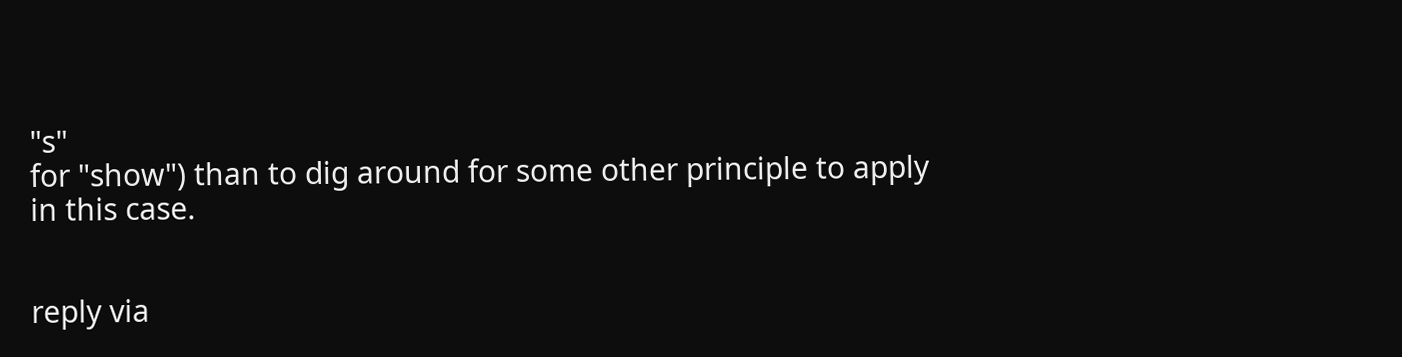"s"
for "show") than to dig around for some other principle to apply
in this case.


reply via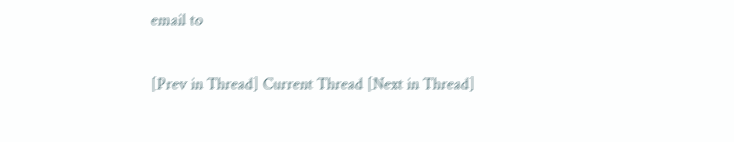email to

[Prev in Thread] Current Thread [Next in Thread]